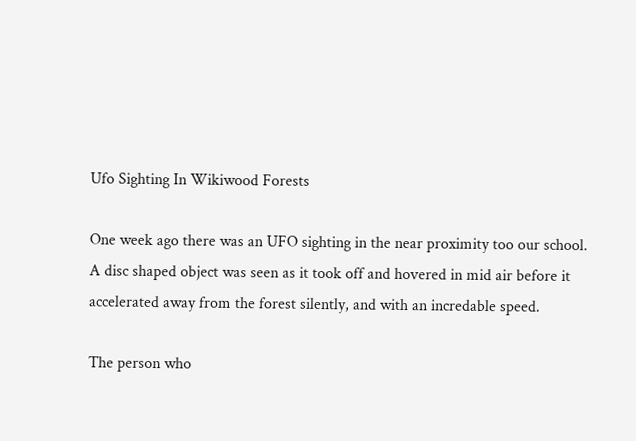Ufo Sighting In Wikiwood Forests

One week ago there was an UFO sighting in the near proximity too our school.
A disc shaped object was seen as it took off and hovered in mid air before it
accelerated away from the forest silently, and with an incredable speed.

The person who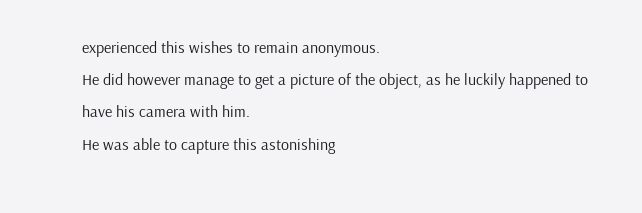experienced this wishes to remain anonymous.
He did however manage to get a picture of the object, as he luckily happened to have his camera with him.
He was able to capture this astonishing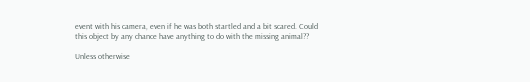event with his camera, even if he was both startled and a bit scared. Could this object by any chance have anything to do with the missing animal??

Unless otherwise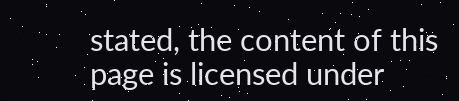stated, the content of this page is licensed under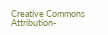Creative Commons Attribution-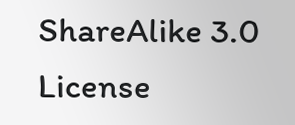ShareAlike 3.0 License